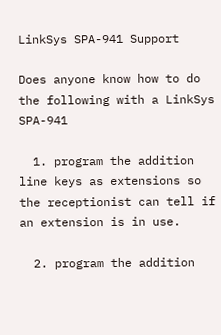LinkSys SPA-941 Support

Does anyone know how to do the following with a LinkSys SPA-941

  1. program the addition line keys as extensions so the receptionist can tell if an extension is in use.

  2. program the addition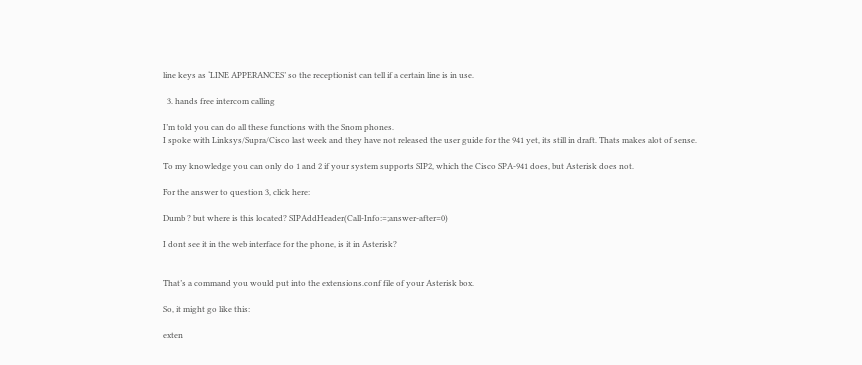line keys as ‘LINE APPERANCES’ so the receptionist can tell if a certain line is in use.

  3. hands free intercom calling

I’m told you can do all these functions with the Snom phones.
I spoke with Linksys/Supra/Cisco last week and they have not released the user guide for the 941 yet, its still in draft. Thats makes alot of sense.

To my knowledge you can only do 1 and 2 if your system supports SIP2, which the Cisco SPA-941 does, but Asterisk does not.

For the answer to question 3, click here:

Dumb ? but where is this located? SIPAddHeader(Call-Info:=;answer-after=0)

I dont see it in the web interface for the phone, is it in Asterisk?


That’s a command you would put into the extensions.conf file of your Asterisk box.

So, it might go like this:

exten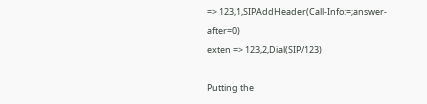=> 123,1,SIPAddHeader(Call-Info:=;answer-after=0)
exten => 123,2,Dial(SIP/123)

Putting the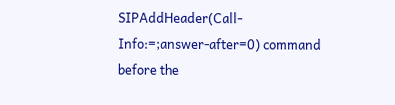SIPAddHeader(Call-Info:=;answer-after=0) command before the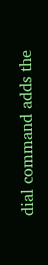dial command adds the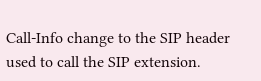Call-Info change to the SIP header used to call the SIP extension.